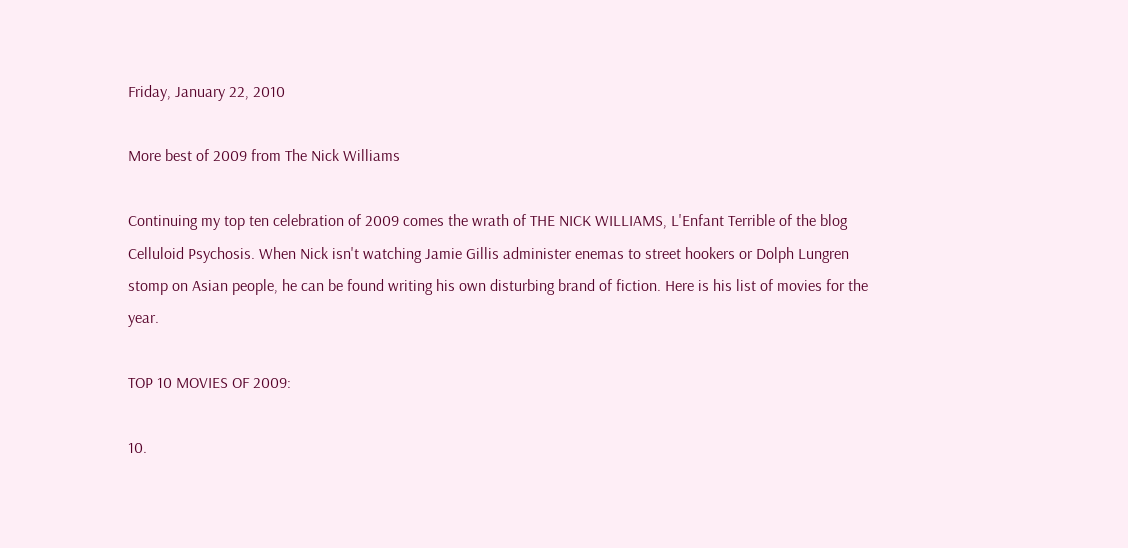Friday, January 22, 2010

More best of 2009 from The Nick Williams

Continuing my top ten celebration of 2009 comes the wrath of THE NICK WILLIAMS, L'Enfant Terrible of the blog Celluloid Psychosis. When Nick isn't watching Jamie Gillis administer enemas to street hookers or Dolph Lungren stomp on Asian people, he can be found writing his own disturbing brand of fiction. Here is his list of movies for the year.

TOP 10 MOVIES OF 2009:

10.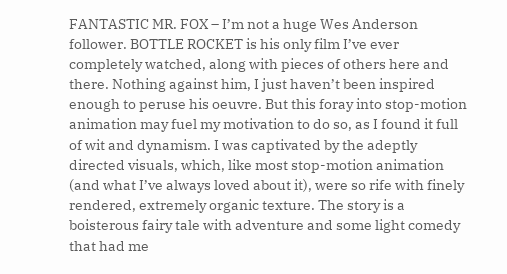FANTASTIC MR. FOX – I’m not a huge Wes Anderson follower. BOTTLE ROCKET is his only film I’ve ever completely watched, along with pieces of others here and there. Nothing against him, I just haven’t been inspired enough to peruse his oeuvre. But this foray into stop-motion animation may fuel my motivation to do so, as I found it full of wit and dynamism. I was captivated by the adeptly directed visuals, which, like most stop-motion animation (and what I’ve always loved about it), were so rife with finely rendered, extremely organic texture. The story is a boisterous fairy tale with adventure and some light comedy that had me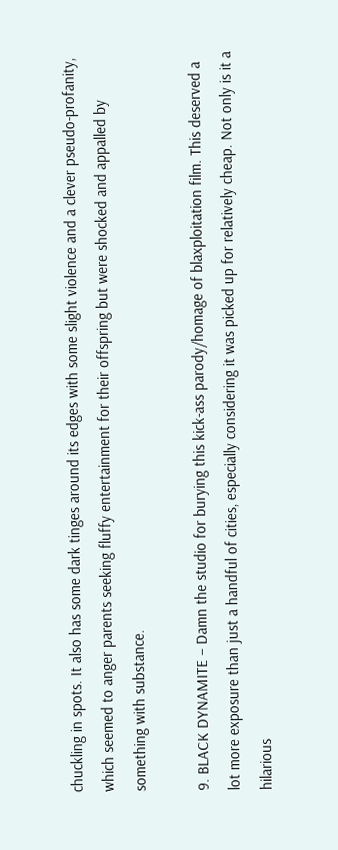chuckling in spots. It also has some dark tinges around its edges with some slight violence and a clever pseudo-profanity, which seemed to anger parents seeking fluffy entertainment for their offspring but were shocked and appalled by something with substance.

9. BLACK DYNAMITE – Damn the studio for burying this kick-ass parody/homage of blaxploitation film. This deserved a lot more exposure than just a handful of cities, especially considering it was picked up for relatively cheap. Not only is it a hilarious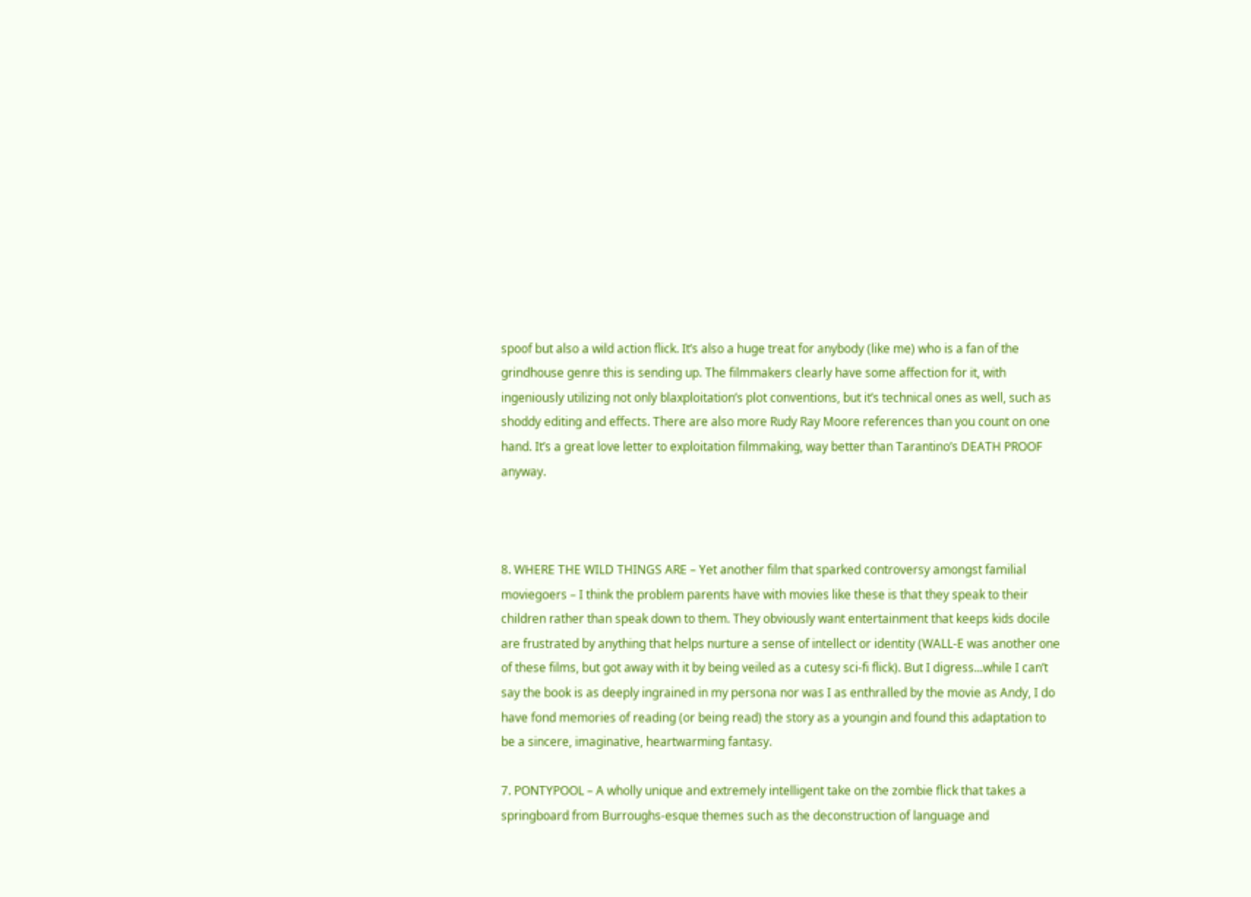spoof but also a wild action flick. It’s also a huge treat for anybody (like me) who is a fan of the grindhouse genre this is sending up. The filmmakers clearly have some affection for it, with ingeniously utilizing not only blaxploitation’s plot conventions, but it’s technical ones as well, such as shoddy editing and effects. There are also more Rudy Ray Moore references than you count on one hand. It’s a great love letter to exploitation filmmaking, way better than Tarantino’s DEATH PROOF anyway.



8. WHERE THE WILD THINGS ARE – Yet another film that sparked controversy amongst familial moviegoers – I think the problem parents have with movies like these is that they speak to their children rather than speak down to them. They obviously want entertainment that keeps kids docile are frustrated by anything that helps nurture a sense of intellect or identity (WALL-E was another one of these films, but got away with it by being veiled as a cutesy sci-fi flick). But I digress...while I can’t say the book is as deeply ingrained in my persona nor was I as enthralled by the movie as Andy, I do have fond memories of reading (or being read) the story as a youngin and found this adaptation to be a sincere, imaginative, heartwarming fantasy.

7. PONTYPOOL – A wholly unique and extremely intelligent take on the zombie flick that takes a springboard from Burroughs-esque themes such as the deconstruction of language and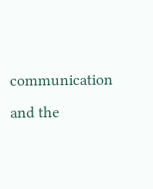communication and the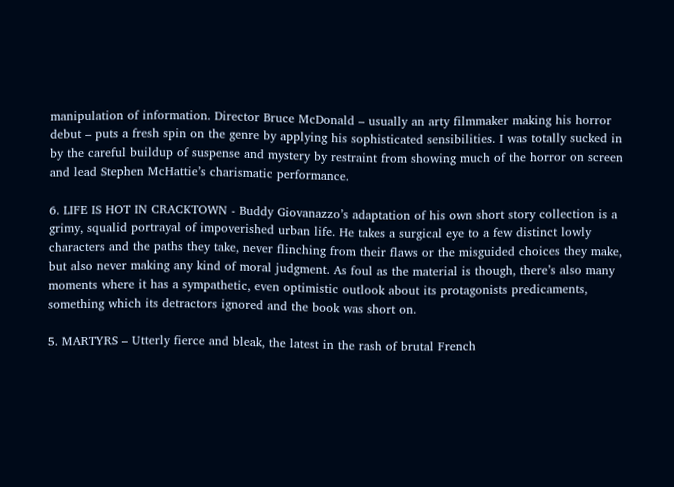manipulation of information. Director Bruce McDonald – usually an arty filmmaker making his horror debut – puts a fresh spin on the genre by applying his sophisticated sensibilities. I was totally sucked in by the careful buildup of suspense and mystery by restraint from showing much of the horror on screen and lead Stephen McHattie’s charismatic performance.

6. LIFE IS HOT IN CRACKTOWN - Buddy Giovanazzo’s adaptation of his own short story collection is a grimy, squalid portrayal of impoverished urban life. He takes a surgical eye to a few distinct lowly characters and the paths they take, never flinching from their flaws or the misguided choices they make, but also never making any kind of moral judgment. As foul as the material is though, there’s also many moments where it has a sympathetic, even optimistic outlook about its protagonists predicaments, something which its detractors ignored and the book was short on.

5. MARTYRS – Utterly fierce and bleak, the latest in the rash of brutal French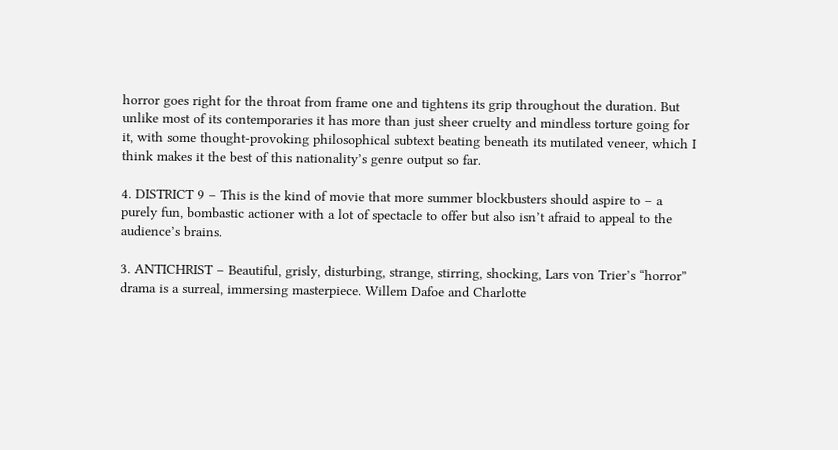horror goes right for the throat from frame one and tightens its grip throughout the duration. But unlike most of its contemporaries it has more than just sheer cruelty and mindless torture going for it, with some thought-provoking philosophical subtext beating beneath its mutilated veneer, which I think makes it the best of this nationality’s genre output so far.

4. DISTRICT 9 – This is the kind of movie that more summer blockbusters should aspire to – a purely fun, bombastic actioner with a lot of spectacle to offer but also isn’t afraid to appeal to the audience’s brains.

3. ANTICHRIST – Beautiful, grisly, disturbing, strange, stirring, shocking, Lars von Trier’s “horror” drama is a surreal, immersing masterpiece. Willem Dafoe and Charlotte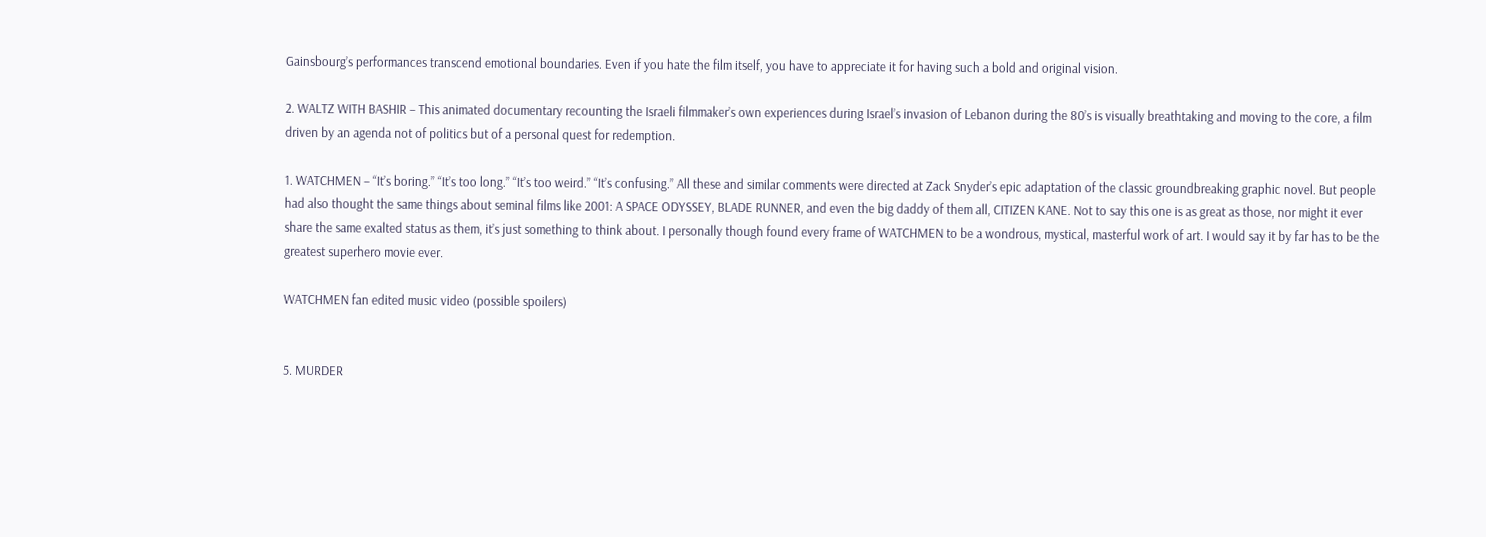Gainsbourg’s performances transcend emotional boundaries. Even if you hate the film itself, you have to appreciate it for having such a bold and original vision.

2. WALTZ WITH BASHIR – This animated documentary recounting the Israeli filmmaker’s own experiences during Israel’s invasion of Lebanon during the 80’s is visually breathtaking and moving to the core, a film driven by an agenda not of politics but of a personal quest for redemption.

1. WATCHMEN – “It’s boring.” “It’s too long.” “It’s too weird.” “It’s confusing.” All these and similar comments were directed at Zack Snyder’s epic adaptation of the classic groundbreaking graphic novel. But people had also thought the same things about seminal films like 2001: A SPACE ODYSSEY, BLADE RUNNER, and even the big daddy of them all, CITIZEN KANE. Not to say this one is as great as those, nor might it ever share the same exalted status as them, it’s just something to think about. I personally though found every frame of WATCHMEN to be a wondrous, mystical, masterful work of art. I would say it by far has to be the greatest superhero movie ever.

WATCHMEN fan edited music video (possible spoilers)


5. MURDER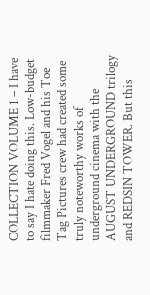COLLECTION VOLUME 1 – I have to say I hate doing this. Low-budget filmmaker Fred Vogel and his Toe Tag Pictures crew had created some truly noteworthy works of underground cinema with the AUGUST UNDERGROUND trilogy and REDSIN TOWER. But this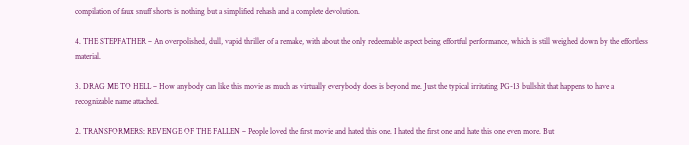compilation of faux snuff shorts is nothing but a simplified rehash and a complete devolution.

4. THE STEPFATHER – An overpolished, dull, vapid thriller of a remake, with about the only redeemable aspect being effortful performance, which is still weighed down by the effortless material.

3. DRAG ME TO HELL – How anybody can like this movie as much as virtually everybody does is beyond me. Just the typical irritating PG-13 bullshit that happens to have a recognizable name attached.

2. TRANSFORMERS: REVENGE OF THE FALLEN – People loved the first movie and hated this one. I hated the first one and hate this one even more. But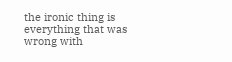the ironic thing is everything that was wrong with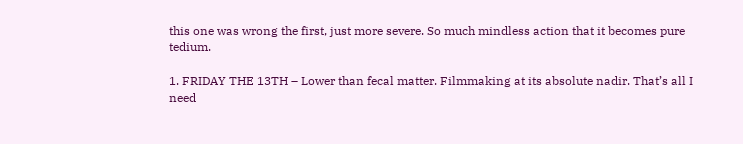this one was wrong the first, just more severe. So much mindless action that it becomes pure tedium.

1. FRIDAY THE 13TH – Lower than fecal matter. Filmmaking at its absolute nadir. That’s all I need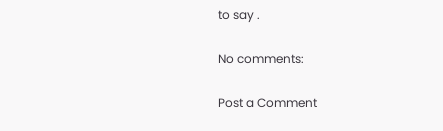to say .

No comments:

Post a Comment